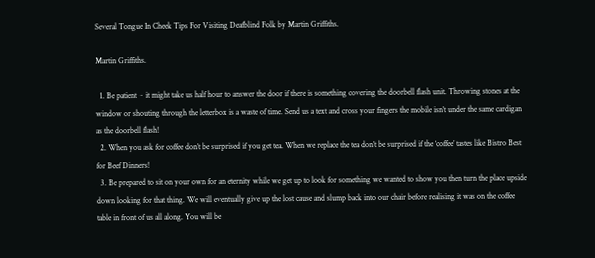Several Tongue In Cheek Tips For Visiting Deafblind Folk by Martin Griffiths.

Martin Griffiths.

  1. Be patient ~ it might take us half hour to answer the door if there is something covering the doorbell flash unit. Throwing stones at the window or shouting through the letterbox is a waste of time. Send us a text and cross your fingers the mobile isn’t under the same cardigan as the doorbell flash!
  2. When you ask for coffee don’t be surprised if you get tea. When we replace the tea don’t be surprised if the ‘coffee’ tastes like Bistro Best for Beef Dinners!
  3. Be prepared to sit on your own for an eternity while we get up to look for something we wanted to show you then turn the place upside down looking for that thing. We will eventually give up the lost cause and slump back into our chair before realising it was on the coffee table in front of us all along. You will be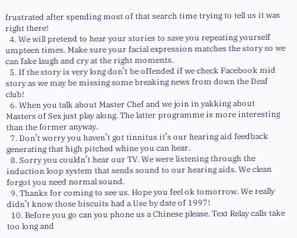frustrated after spending most of that search time trying to tell us it was right there!
  4. We will pretend to hear your stories to save you repeating yourself umpteen times. Make sure your facial expression matches the story so we can fake laugh and cry at the right moments.
  5. If the story is very long don’t be offended if we check Facebook mid story as we may be missing some breaking news from down the Deaf club!
  6. When you talk about Master Chef and we join in yakking about Masters of Sex just play along. The latter programme is more interesting than the former anyway.
  7. Don’t worry you haven’t got tinnitus it’s our hearing aid feedback generating that high pitched whine you can hear.
  8. Sorry you couldn’t hear our TV. We were listening through the induction loop system that sends sound to our hearing aids. We clean forgot you need normal sound.
  9. Thanks for coming to see us. Hope you feel ok tomorrow. We really didn’t know those biscuits had a Use by date of 1997!
  10. Before you go can you phone us a Chinese please. Text Relay calls take too long and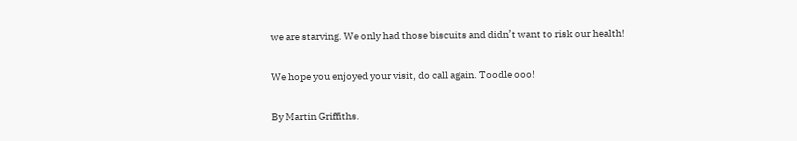we are starving. We only had those biscuits and didn’t want to risk our health!

We hope you enjoyed your visit, do call again. Toodle ooo!

By Martin Griffiths.